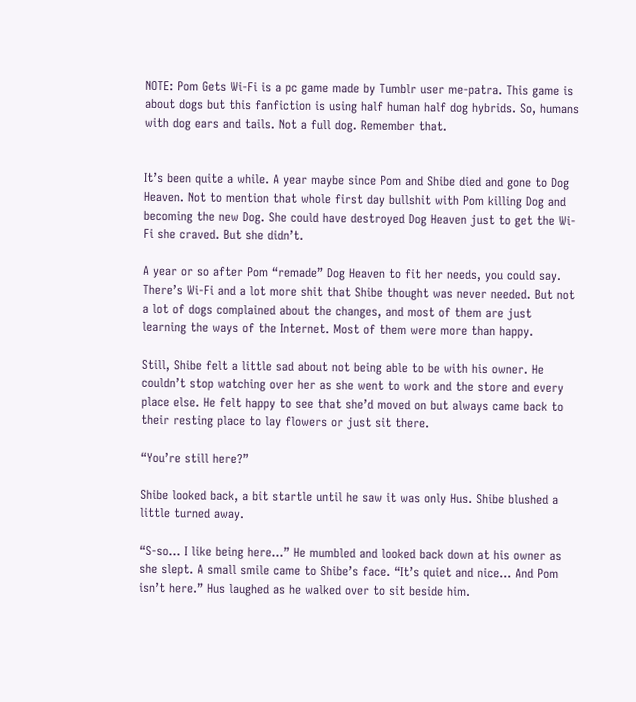NOTE: Pom Gets Wi-Fi is a pc game made by Tumblr user me-patra. This game is about dogs but this fanfiction is using half human half dog hybrids. So, humans with dog ears and tails. Not a full dog. Remember that.


It’s been quite a while. A year maybe since Pom and Shibe died and gone to Dog Heaven. Not to mention that whole first day bullshit with Pom killing Dog and becoming the new Dog. She could have destroyed Dog Heaven just to get the Wi-Fi she craved. But she didn’t.

A year or so after Pom “remade” Dog Heaven to fit her needs, you could say. There’s Wi-Fi and a lot more shit that Shibe thought was never needed. But not a lot of dogs complained about the changes, and most of them are just learning the ways of the Internet. Most of them were more than happy.

Still, Shibe felt a little sad about not being able to be with his owner. He couldn’t stop watching over her as she went to work and the store and every place else. He felt happy to see that she’d moved on but always came back to their resting place to lay flowers or just sit there.

“You’re still here?”

Shibe looked back, a bit startle until he saw it was only Hus. Shibe blushed a little turned away.

“S-so... I like being here...” He mumbled and looked back down at his owner as she slept. A small smile came to Shibe’s face. “It’s quiet and nice... And Pom isn’t here.” Hus laughed as he walked over to sit beside him.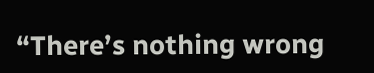“There’s nothing wrong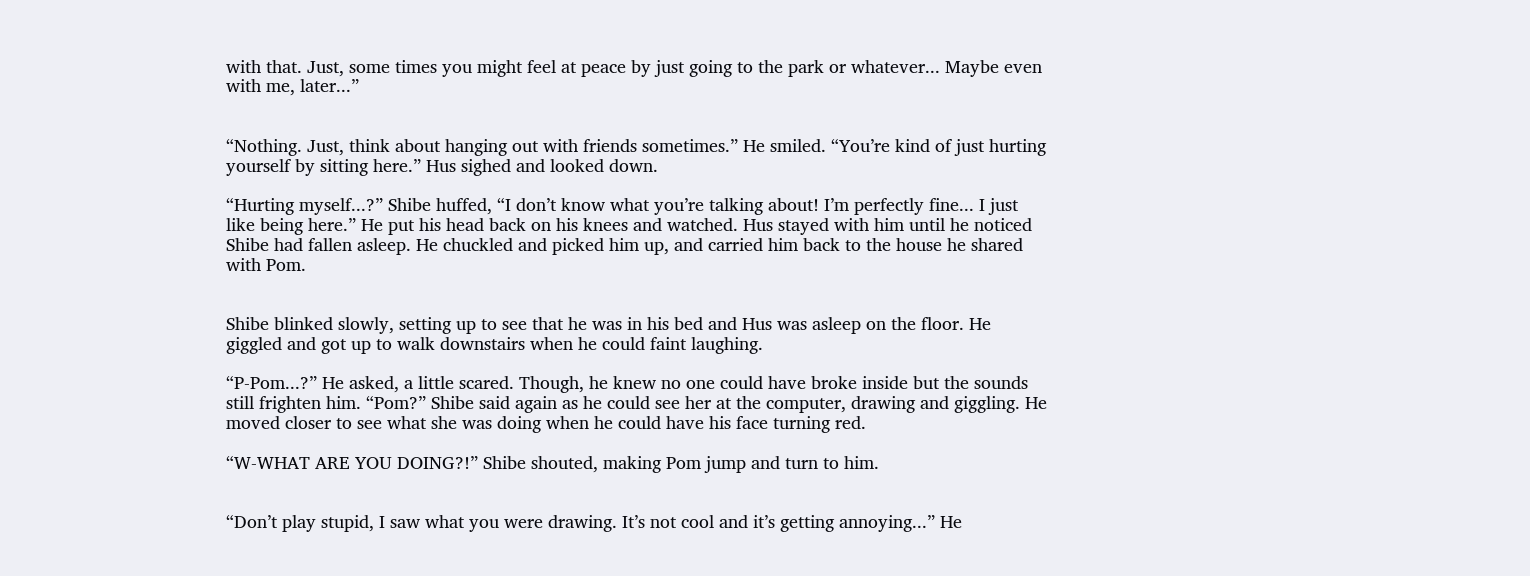with that. Just, some times you might feel at peace by just going to the park or whatever... Maybe even with me, later...”


“Nothing. Just, think about hanging out with friends sometimes.” He smiled. “You’re kind of just hurting yourself by sitting here.” Hus sighed and looked down.

“Hurting myself...?” Shibe huffed, “I don’t know what you’re talking about! I’m perfectly fine... I just like being here.” He put his head back on his knees and watched. Hus stayed with him until he noticed Shibe had fallen asleep. He chuckled and picked him up, and carried him back to the house he shared with Pom.


Shibe blinked slowly, setting up to see that he was in his bed and Hus was asleep on the floor. He giggled and got up to walk downstairs when he could faint laughing.

“P-Pom...?” He asked, a little scared. Though, he knew no one could have broke inside but the sounds still frighten him. “Pom?” Shibe said again as he could see her at the computer, drawing and giggling. He moved closer to see what she was doing when he could have his face turning red.

“W-WHAT ARE YOU DOING?!” Shibe shouted, making Pom jump and turn to him.


“Don’t play stupid, I saw what you were drawing. It’s not cool and it’s getting annoying...” He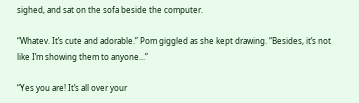sighed, and sat on the sofa beside the computer.

“Whatev. It’s cute and adorable.” Pom giggled as she kept drawing. “Besides, it’s not like I’m showing them to anyone...”

“Yes you are! It’s all over your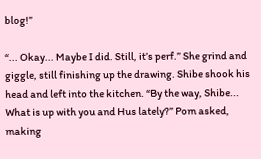blog!”

“... Okay... Maybe I did. Still, it’s perf.” She grind and giggle, still finishing up the drawing. Shibe shook his head and left into the kitchen. “By the way, Shibe... What is up with you and Hus lately?” Pom asked, making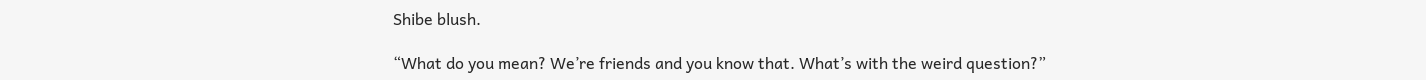Shibe blush.

“What do you mean? We’re friends and you know that. What’s with the weird question?”